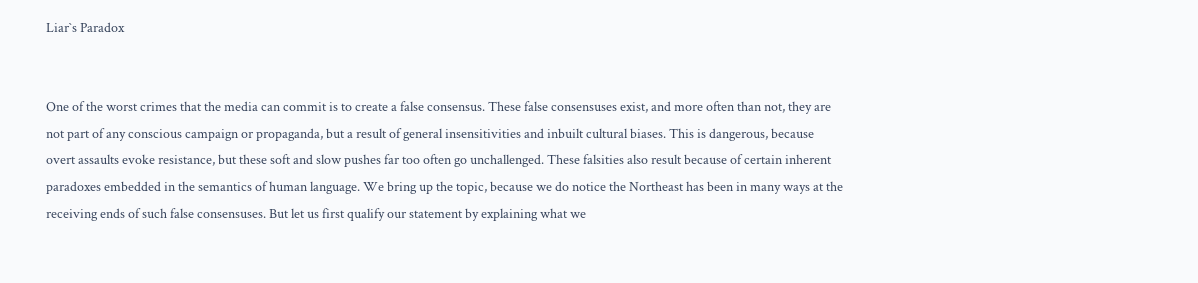Liar`s Paradox


One of the worst crimes that the media can commit is to create a false consensus. These false consensuses exist, and more often than not, they are not part of any conscious campaign or propaganda, but a result of general insensitivities and inbuilt cultural biases. This is dangerous, because overt assaults evoke resistance, but these soft and slow pushes far too often go unchallenged. These falsities also result because of certain inherent paradoxes embedded in the semantics of human language. We bring up the topic, because we do notice the Northeast has been in many ways at the receiving ends of such false consensuses. But let us first qualify our statement by explaining what we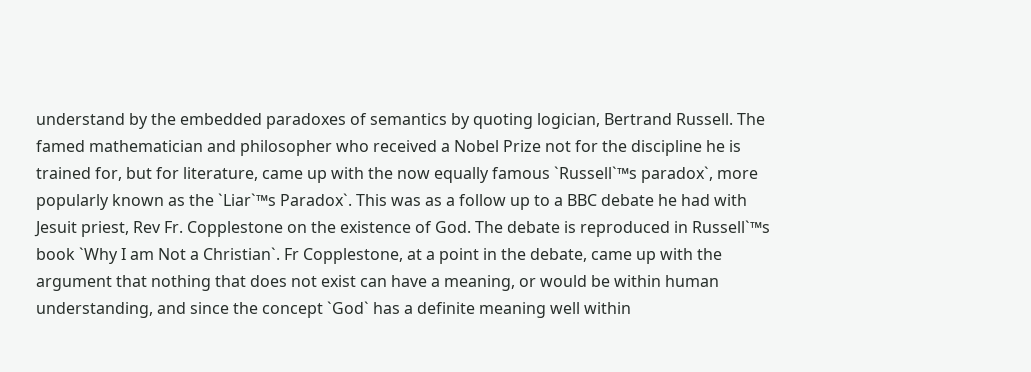understand by the embedded paradoxes of semantics by quoting logician, Bertrand Russell. The famed mathematician and philosopher who received a Nobel Prize not for the discipline he is trained for, but for literature, came up with the now equally famous `Russell`™s paradox`, more popularly known as the `Liar`™s Paradox`. This was as a follow up to a BBC debate he had with Jesuit priest, Rev Fr. Copplestone on the existence of God. The debate is reproduced in Russell`™s book `Why I am Not a Christian`. Fr Copplestone, at a point in the debate, came up with the argument that nothing that does not exist can have a meaning, or would be within human understanding, and since the concept `God` has a definite meaning well within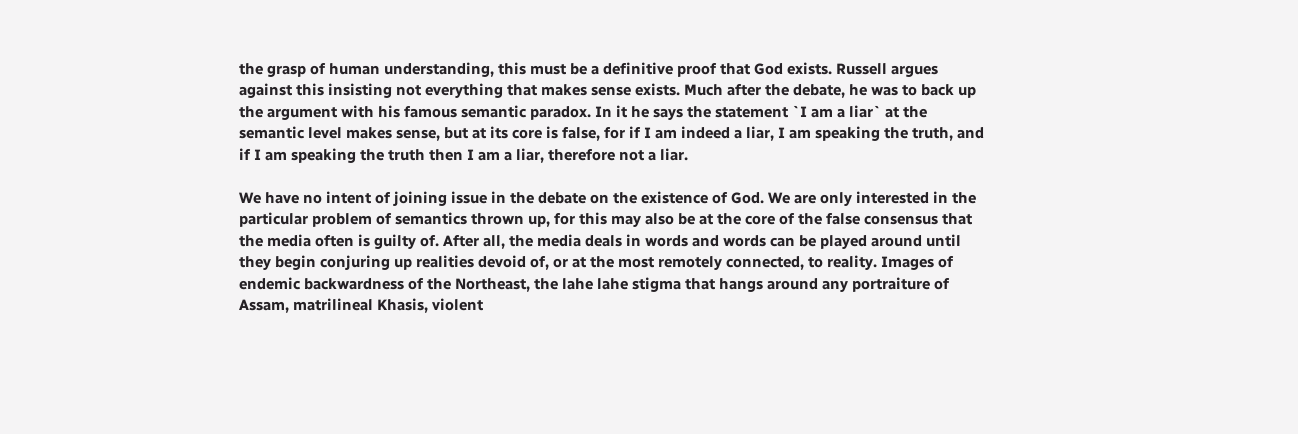the grasp of human understanding, this must be a definitive proof that God exists. Russell argues against this insisting not everything that makes sense exists. Much after the debate, he was to back up the argument with his famous semantic paradox. In it he says the statement `I am a liar` at the semantic level makes sense, but at its core is false, for if I am indeed a liar, I am speaking the truth, and if I am speaking the truth then I am a liar, therefore not a liar.

We have no intent of joining issue in the debate on the existence of God. We are only interested in the particular problem of semantics thrown up, for this may also be at the core of the false consensus that the media often is guilty of. After all, the media deals in words and words can be played around until they begin conjuring up realities devoid of, or at the most remotely connected, to reality. Images of endemic backwardness of the Northeast, the lahe lahe stigma that hangs around any portraiture of Assam, matrilineal Khasis, violent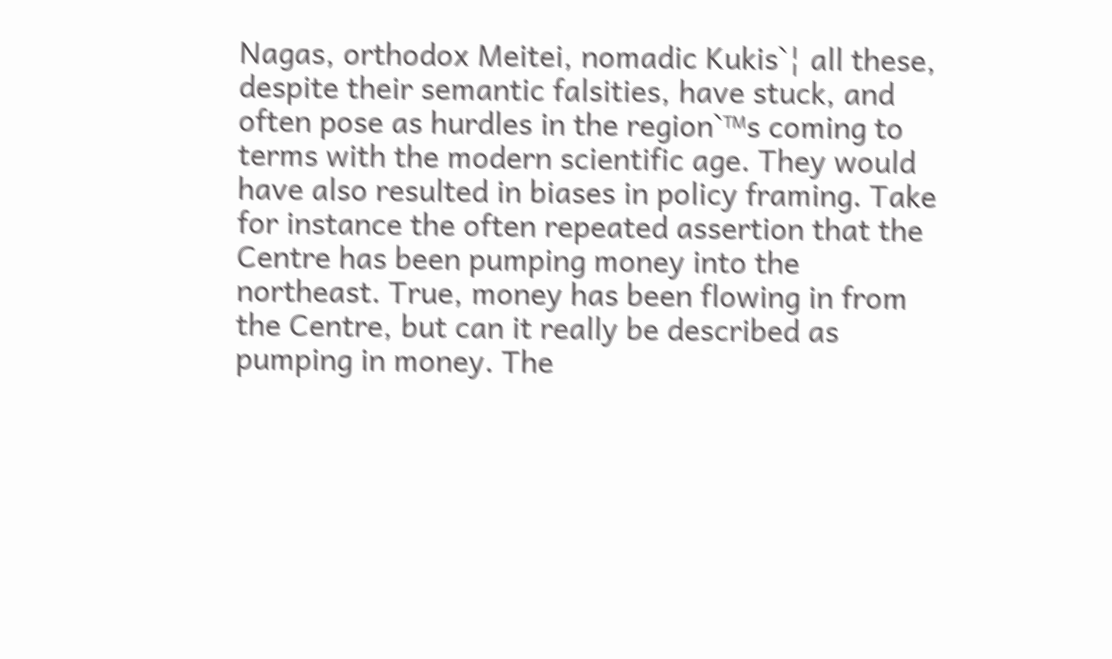Nagas, orthodox Meitei, nomadic Kukis`¦ all these, despite their semantic falsities, have stuck, and often pose as hurdles in the region`™s coming to terms with the modern scientific age. They would have also resulted in biases in policy framing. Take for instance the often repeated assertion that the Centre has been pumping money into the northeast. True, money has been flowing in from the Centre, but can it really be described as pumping in money. The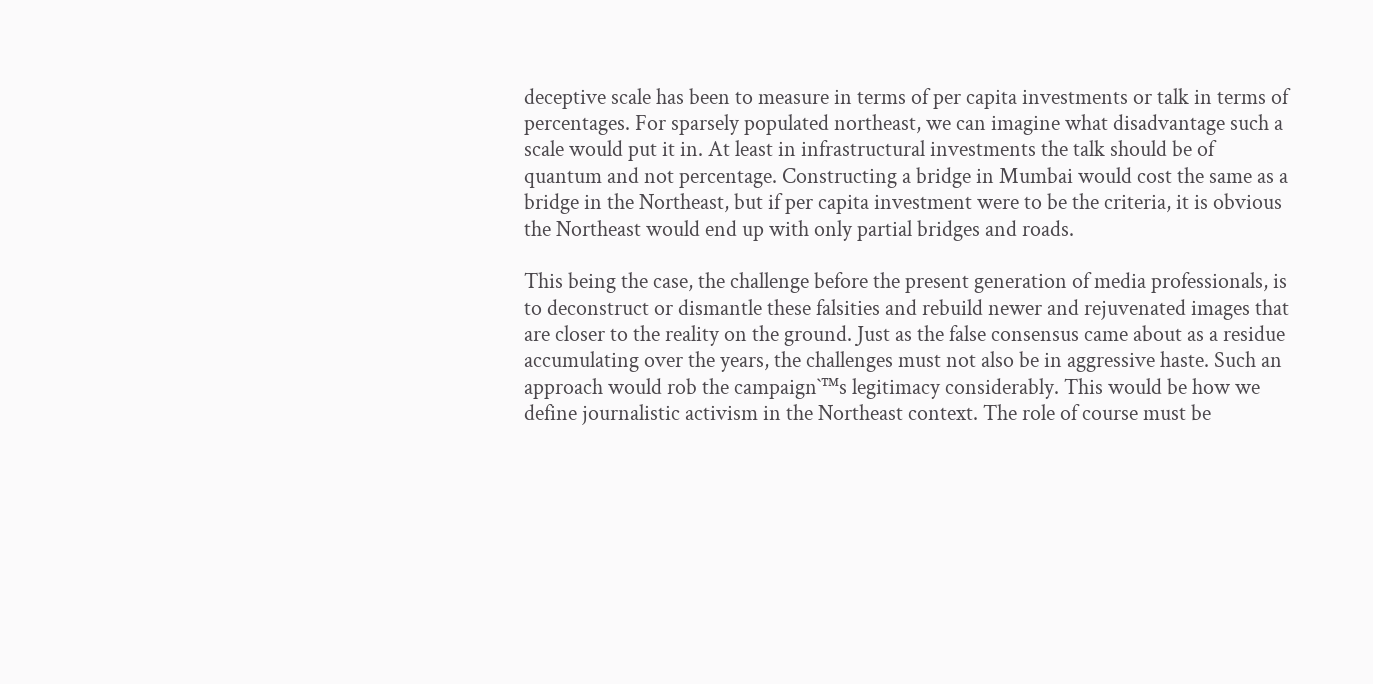deceptive scale has been to measure in terms of per capita investments or talk in terms of percentages. For sparsely populated northeast, we can imagine what disadvantage such a scale would put it in. At least in infrastructural investments the talk should be of quantum and not percentage. Constructing a bridge in Mumbai would cost the same as a bridge in the Northeast, but if per capita investment were to be the criteria, it is obvious the Northeast would end up with only partial bridges and roads.

This being the case, the challenge before the present generation of media professionals, is to deconstruct or dismantle these falsities and rebuild newer and rejuvenated images that are closer to the reality on the ground. Just as the false consensus came about as a residue accumulating over the years, the challenges must not also be in aggressive haste. Such an approach would rob the campaign`™s legitimacy considerably. This would be how we define journalistic activism in the Northeast context. The role of course must be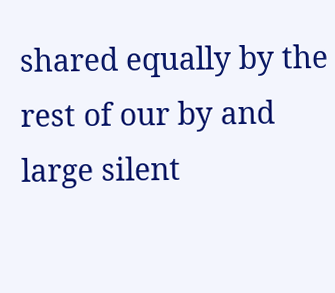shared equally by the rest of our by and large silent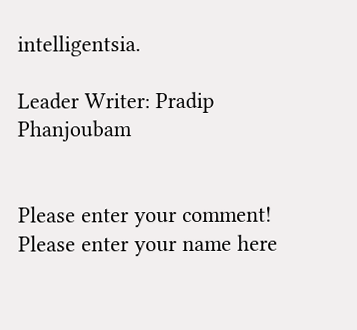intelligentsia.

Leader Writer: Pradip Phanjoubam


Please enter your comment!
Please enter your name here